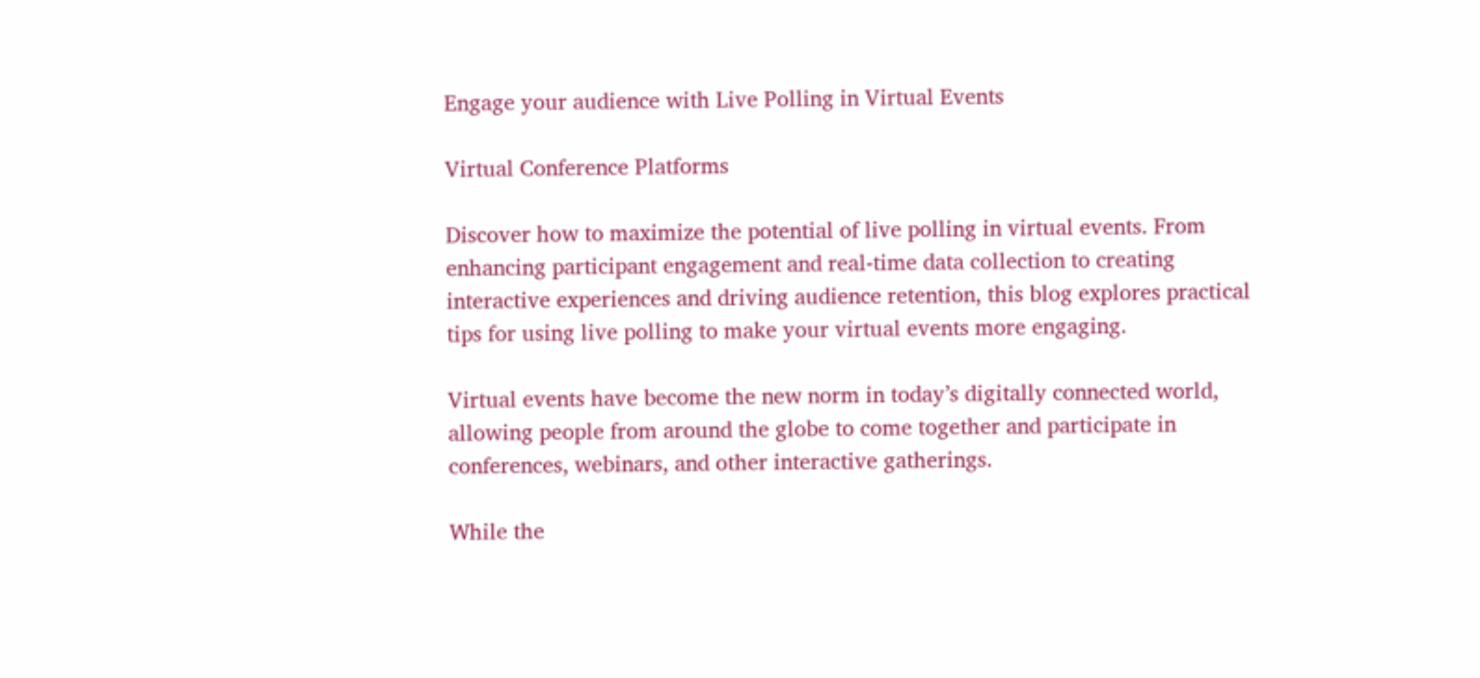Engage your audience with Live Polling in Virtual Events

Virtual Conference Platforms

Discover how to maximize the potential of live polling in virtual events. From enhancing participant engagement and real-time data collection to creating interactive experiences and driving audience retention, this blog explores practical tips for using live polling to make your virtual events more engaging.

Virtual events have become the new norm in today’s digitally connected world, allowing people from around the globe to come together and participate in conferences, webinars, and other interactive gatherings.

While the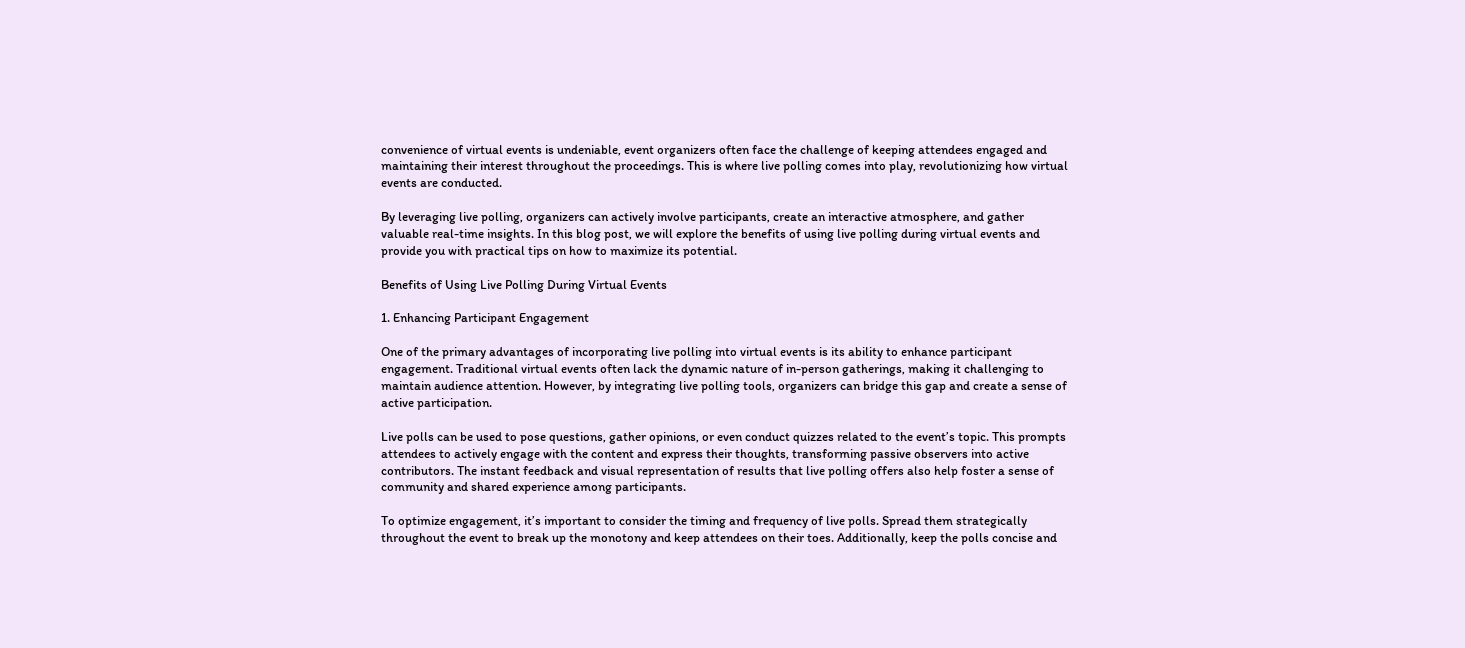convenience of virtual events is undeniable, event organizers often face the challenge of keeping attendees engaged and maintaining their interest throughout the proceedings. This is where live polling comes into play, revolutionizing how virtual events are conducted.

By leveraging live polling, organizers can actively involve participants, create an interactive atmosphere, and gather valuable real-time insights. In this blog post, we will explore the benefits of using live polling during virtual events and provide you with practical tips on how to maximize its potential.

Benefits of Using Live Polling During Virtual Events

1. Enhancing Participant Engagement

One of the primary advantages of incorporating live polling into virtual events is its ability to enhance participant engagement. Traditional virtual events often lack the dynamic nature of in-person gatherings, making it challenging to maintain audience attention. However, by integrating live polling tools, organizers can bridge this gap and create a sense of active participation.

Live polls can be used to pose questions, gather opinions, or even conduct quizzes related to the event’s topic. This prompts attendees to actively engage with the content and express their thoughts, transforming passive observers into active contributors. The instant feedback and visual representation of results that live polling offers also help foster a sense of community and shared experience among participants.

To optimize engagement, it’s important to consider the timing and frequency of live polls. Spread them strategically throughout the event to break up the monotony and keep attendees on their toes. Additionally, keep the polls concise and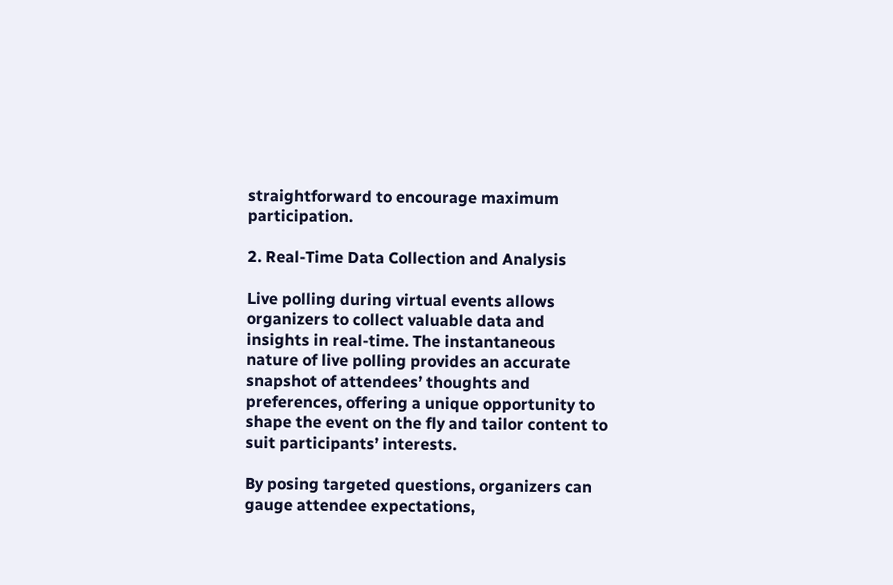straightforward to encourage maximum participation.

2. Real-Time Data Collection and Analysis

Live polling during virtual events allows organizers to collect valuable data and insights in real-time. The instantaneous nature of live polling provides an accurate snapshot of attendees’ thoughts and preferences, offering a unique opportunity to shape the event on the fly and tailor content to suit participants’ interests.

By posing targeted questions, organizers can gauge attendee expectations,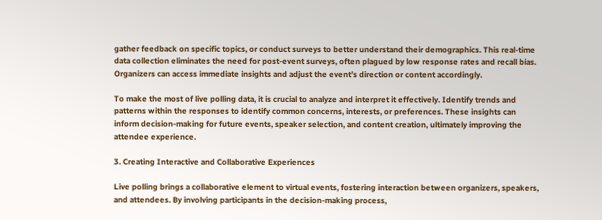gather feedback on specific topics, or conduct surveys to better understand their demographics. This real-time data collection eliminates the need for post-event surveys, often plagued by low response rates and recall bias. Organizers can access immediate insights and adjust the event’s direction or content accordingly.

To make the most of live polling data, it is crucial to analyze and interpret it effectively. Identify trends and patterns within the responses to identify common concerns, interests, or preferences. These insights can inform decision-making for future events, speaker selection, and content creation, ultimately improving the attendee experience.

3. Creating Interactive and Collaborative Experiences

Live polling brings a collaborative element to virtual events, fostering interaction between organizers, speakers, and attendees. By involving participants in the decision-making process,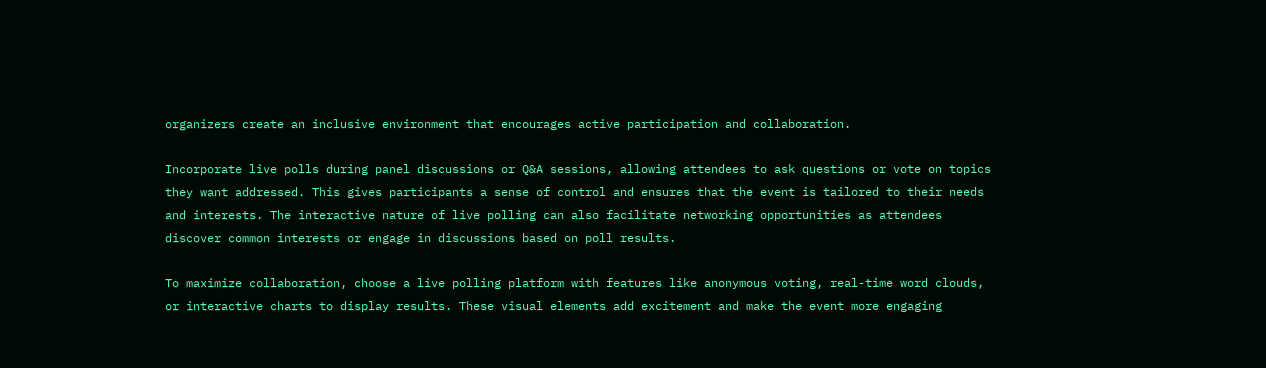organizers create an inclusive environment that encourages active participation and collaboration.

Incorporate live polls during panel discussions or Q&A sessions, allowing attendees to ask questions or vote on topics they want addressed. This gives participants a sense of control and ensures that the event is tailored to their needs and interests. The interactive nature of live polling can also facilitate networking opportunities as attendees discover common interests or engage in discussions based on poll results.

To maximize collaboration, choose a live polling platform with features like anonymous voting, real-time word clouds, or interactive charts to display results. These visual elements add excitement and make the event more engaging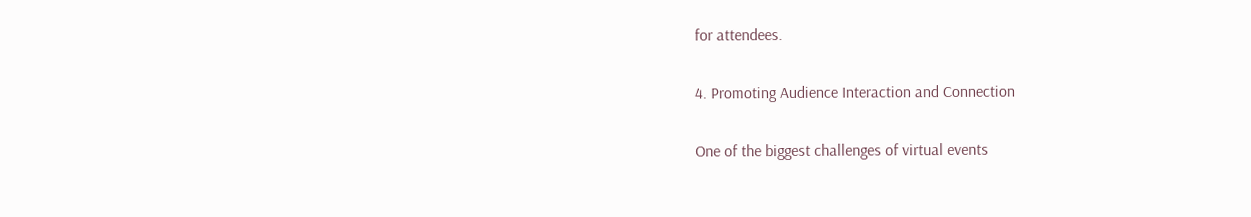for attendees.

4. Promoting Audience Interaction and Connection

One of the biggest challenges of virtual events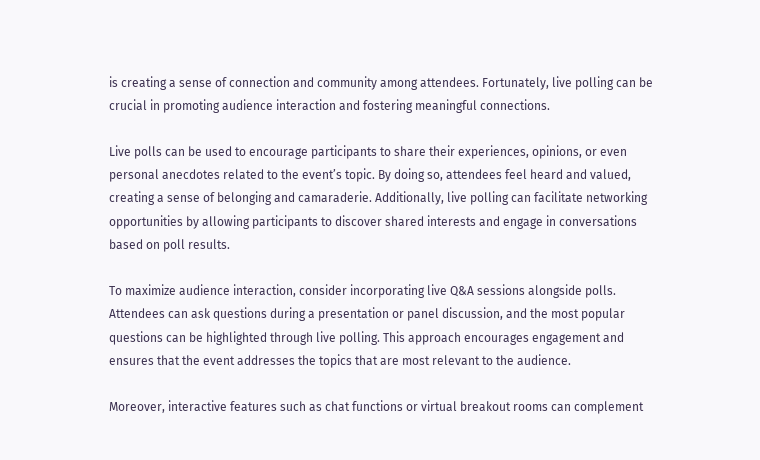is creating a sense of connection and community among attendees. Fortunately, live polling can be crucial in promoting audience interaction and fostering meaningful connections.

Live polls can be used to encourage participants to share their experiences, opinions, or even personal anecdotes related to the event’s topic. By doing so, attendees feel heard and valued, creating a sense of belonging and camaraderie. Additionally, live polling can facilitate networking opportunities by allowing participants to discover shared interests and engage in conversations based on poll results.

To maximize audience interaction, consider incorporating live Q&A sessions alongside polls. Attendees can ask questions during a presentation or panel discussion, and the most popular questions can be highlighted through live polling. This approach encourages engagement and ensures that the event addresses the topics that are most relevant to the audience.

Moreover, interactive features such as chat functions or virtual breakout rooms can complement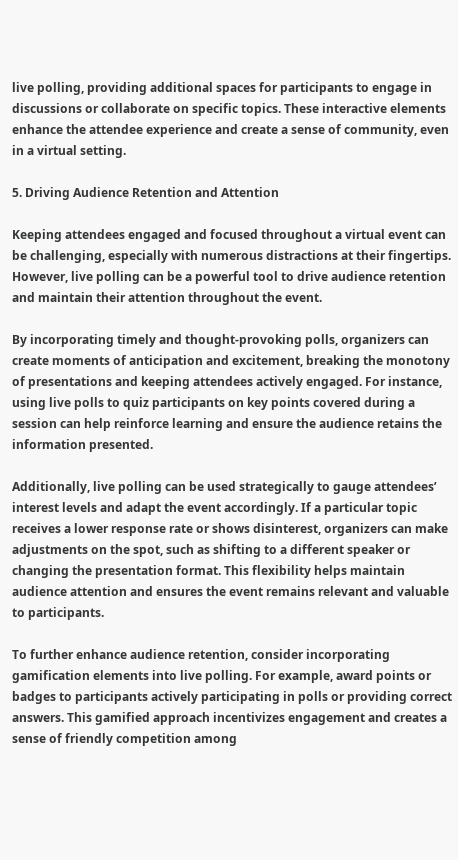live polling, providing additional spaces for participants to engage in discussions or collaborate on specific topics. These interactive elements enhance the attendee experience and create a sense of community, even in a virtual setting.

5. Driving Audience Retention and Attention

Keeping attendees engaged and focused throughout a virtual event can be challenging, especially with numerous distractions at their fingertips. However, live polling can be a powerful tool to drive audience retention and maintain their attention throughout the event.

By incorporating timely and thought-provoking polls, organizers can create moments of anticipation and excitement, breaking the monotony of presentations and keeping attendees actively engaged. For instance, using live polls to quiz participants on key points covered during a session can help reinforce learning and ensure the audience retains the information presented.

Additionally, live polling can be used strategically to gauge attendees’ interest levels and adapt the event accordingly. If a particular topic receives a lower response rate or shows disinterest, organizers can make adjustments on the spot, such as shifting to a different speaker or changing the presentation format. This flexibility helps maintain audience attention and ensures the event remains relevant and valuable to participants.

To further enhance audience retention, consider incorporating gamification elements into live polling. For example, award points or badges to participants actively participating in polls or providing correct answers. This gamified approach incentivizes engagement and creates a sense of friendly competition among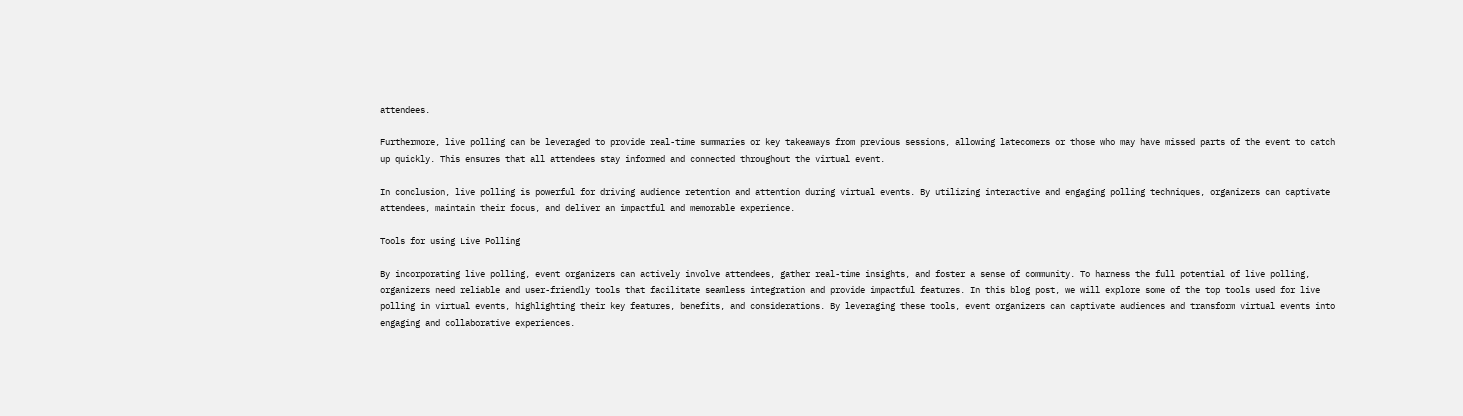attendees.

Furthermore, live polling can be leveraged to provide real-time summaries or key takeaways from previous sessions, allowing latecomers or those who may have missed parts of the event to catch up quickly. This ensures that all attendees stay informed and connected throughout the virtual event.

In conclusion, live polling is powerful for driving audience retention and attention during virtual events. By utilizing interactive and engaging polling techniques, organizers can captivate attendees, maintain their focus, and deliver an impactful and memorable experience.

Tools for using Live Polling

By incorporating live polling, event organizers can actively involve attendees, gather real-time insights, and foster a sense of community. To harness the full potential of live polling, organizers need reliable and user-friendly tools that facilitate seamless integration and provide impactful features. In this blog post, we will explore some of the top tools used for live polling in virtual events, highlighting their key features, benefits, and considerations. By leveraging these tools, event organizers can captivate audiences and transform virtual events into engaging and collaborative experiences.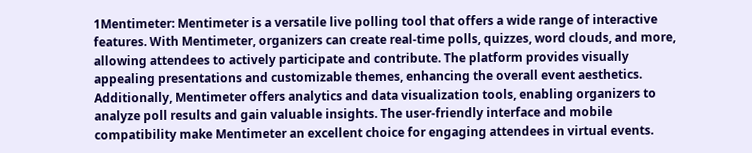1Mentimeter: Mentimeter is a versatile live polling tool that offers a wide range of interactive features. With Mentimeter, organizers can create real-time polls, quizzes, word clouds, and more, allowing attendees to actively participate and contribute. The platform provides visually appealing presentations and customizable themes, enhancing the overall event aesthetics. Additionally, Mentimeter offers analytics and data visualization tools, enabling organizers to analyze poll results and gain valuable insights. The user-friendly interface and mobile compatibility make Mentimeter an excellent choice for engaging attendees in virtual events.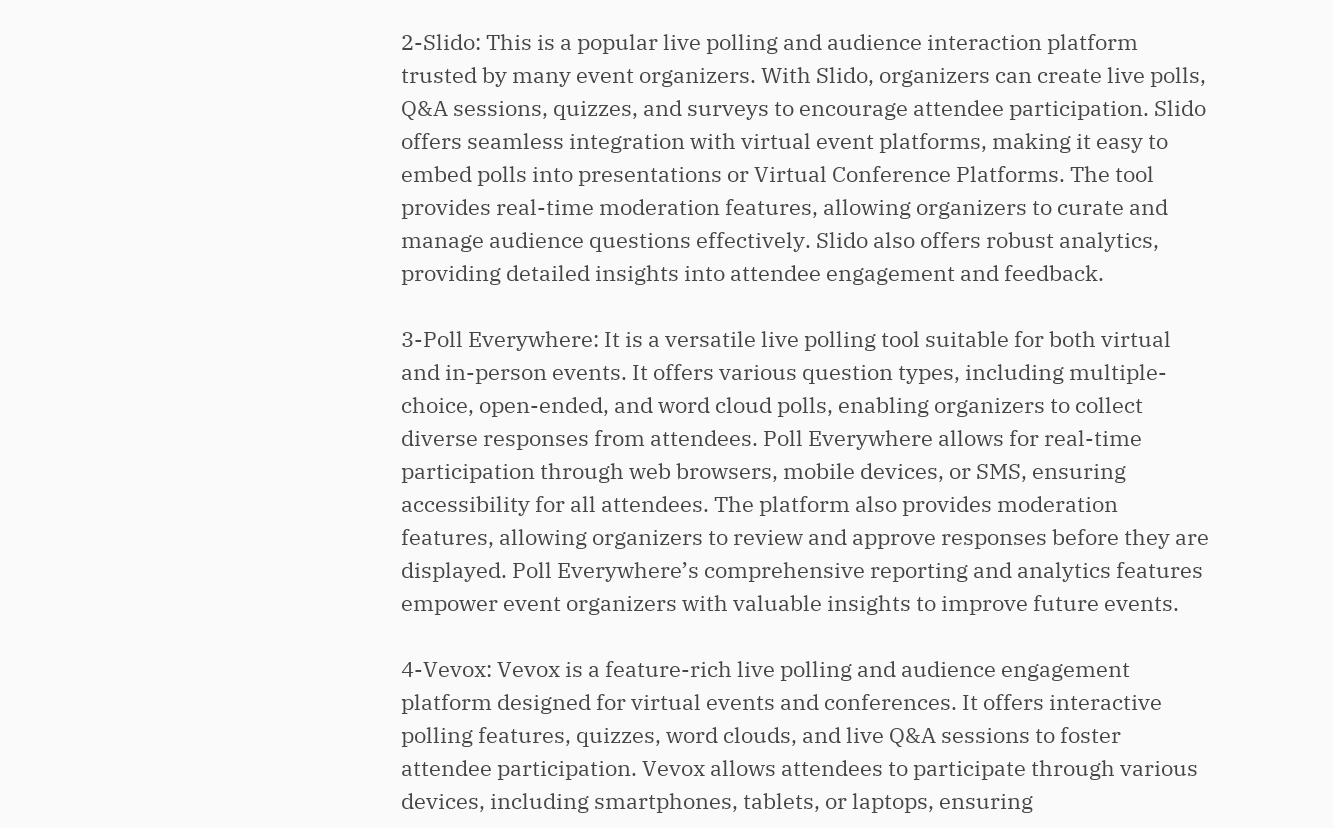2-Slido: This is a popular live polling and audience interaction platform trusted by many event organizers. With Slido, organizers can create live polls, Q&A sessions, quizzes, and surveys to encourage attendee participation. Slido offers seamless integration with virtual event platforms, making it easy to embed polls into presentations or Virtual Conference Platforms. The tool provides real-time moderation features, allowing organizers to curate and manage audience questions effectively. Slido also offers robust analytics, providing detailed insights into attendee engagement and feedback.

3-Poll Everywhere: It is a versatile live polling tool suitable for both virtual and in-person events. It offers various question types, including multiple-choice, open-ended, and word cloud polls, enabling organizers to collect diverse responses from attendees. Poll Everywhere allows for real-time participation through web browsers, mobile devices, or SMS, ensuring accessibility for all attendees. The platform also provides moderation features, allowing organizers to review and approve responses before they are displayed. Poll Everywhere’s comprehensive reporting and analytics features empower event organizers with valuable insights to improve future events.

4-Vevox: Vevox is a feature-rich live polling and audience engagement platform designed for virtual events and conferences. It offers interactive polling features, quizzes, word clouds, and live Q&A sessions to foster attendee participation. Vevox allows attendees to participate through various devices, including smartphones, tablets, or laptops, ensuring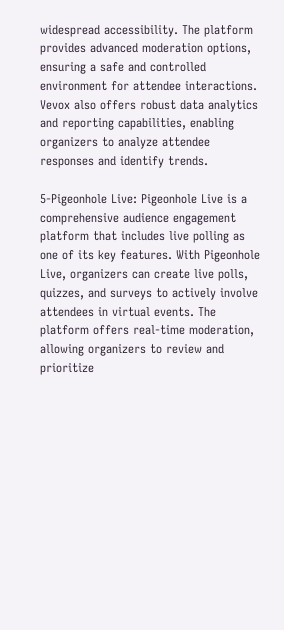widespread accessibility. The platform provides advanced moderation options, ensuring a safe and controlled environment for attendee interactions. Vevox also offers robust data analytics and reporting capabilities, enabling organizers to analyze attendee responses and identify trends.

5-Pigeonhole Live: Pigeonhole Live is a comprehensive audience engagement platform that includes live polling as one of its key features. With Pigeonhole Live, organizers can create live polls, quizzes, and surveys to actively involve attendees in virtual events. The platform offers real-time moderation, allowing organizers to review and prioritize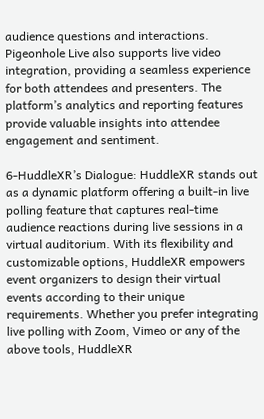audience questions and interactions. Pigeonhole Live also supports live video integration, providing a seamless experience for both attendees and presenters. The platform’s analytics and reporting features provide valuable insights into attendee engagement and sentiment.

6-HuddleXR’s Dialogue: HuddleXR stands out as a dynamic platform offering a built-in live polling feature that captures real-time audience reactions during live sessions in a virtual auditorium. With its flexibility and customizable options, HuddleXR empowers event organizers to design their virtual events according to their unique requirements. Whether you prefer integrating live polling with Zoom, Vimeo or any of the above tools, HuddleXR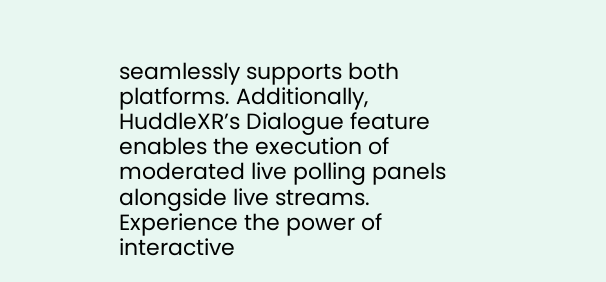seamlessly supports both platforms. Additionally, HuddleXR’s Dialogue feature enables the execution of moderated live polling panels alongside live streams. Experience the power of interactive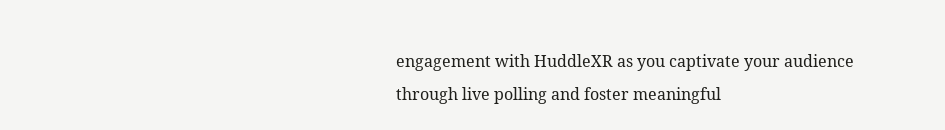engagement with HuddleXR as you captivate your audience through live polling and foster meaningful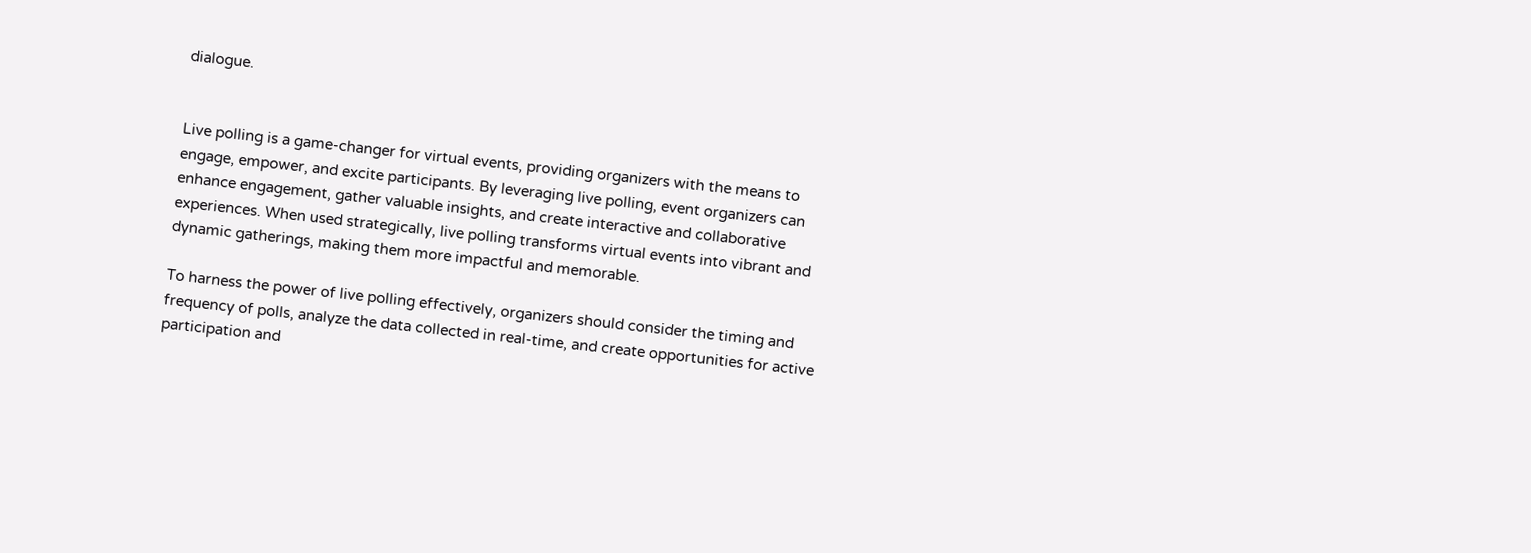dialogue.


Live polling is a game-changer for virtual events, providing organizers with the means to engage, empower, and excite participants. By leveraging live polling, event organizers can enhance engagement, gather valuable insights, and create interactive and collaborative experiences. When used strategically, live polling transforms virtual events into vibrant and dynamic gatherings, making them more impactful and memorable.

To harness the power of live polling effectively, organizers should consider the timing and frequency of polls, analyze the data collected in real-time, and create opportunities for active participation and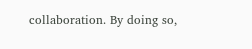collaboration. By doing so,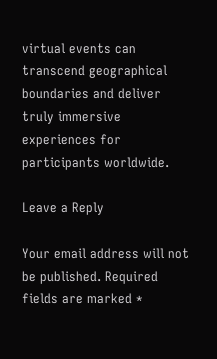virtual events can transcend geographical boundaries and deliver truly immersive experiences for participants worldwide.

Leave a Reply

Your email address will not be published. Required fields are marked *